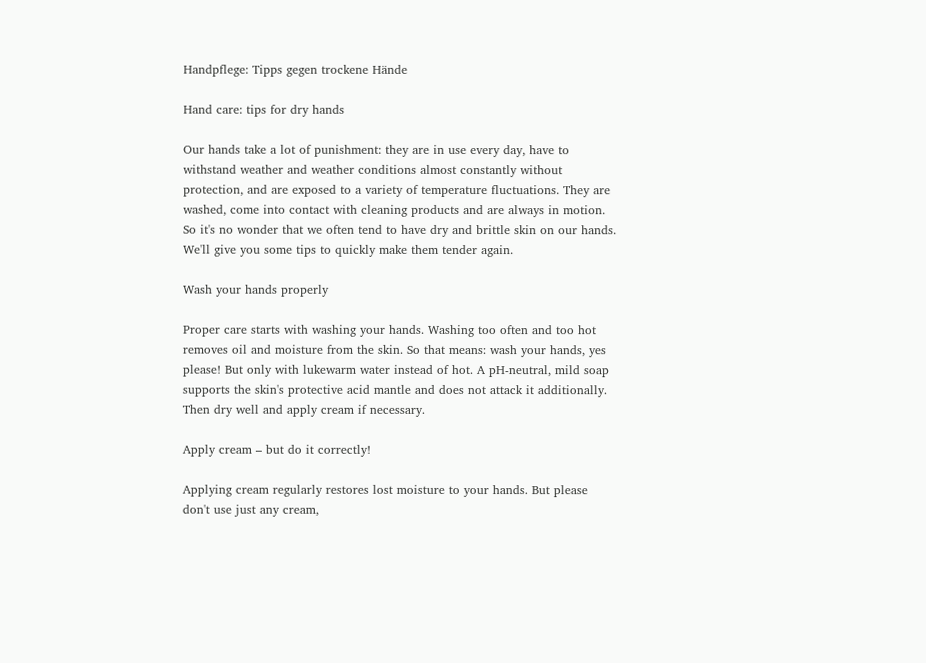Handpflege: Tipps gegen trockene Hände

Hand care: tips for dry hands

Our hands take a lot of punishment: they are in use every day, have to withstand weather and weather conditions almost constantly without protection, and are exposed to a variety of temperature fluctuations. They are washed, come into contact with cleaning products and are always in motion. So it's no wonder that we often tend to have dry and brittle skin on our hands. We'll give you some tips to quickly make them tender again.

Wash your hands properly

Proper care starts with washing your hands. Washing too often and too hot removes oil and moisture from the skin. So that means: wash your hands, yes please! But only with lukewarm water instead of hot. A pH-neutral, mild soap supports the skin's protective acid mantle and does not attack it additionally. Then dry well and apply cream if necessary.

Apply cream – but do it correctly!

Applying cream regularly restores lost moisture to your hands. But please don't use just any cream,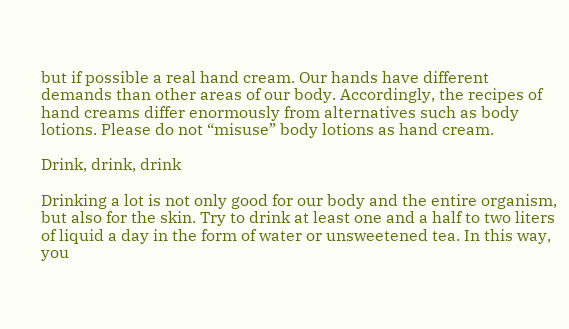but if possible a real hand cream. Our hands have different demands than other areas of our body. Accordingly, the recipes of hand creams differ enormously from alternatives such as body lotions. Please do not “misuse” body lotions as hand cream.

Drink, drink, drink

Drinking a lot is not only good for our body and the entire organism, but also for the skin. Try to drink at least one and a half to two liters of liquid a day in the form of water or unsweetened tea. In this way, you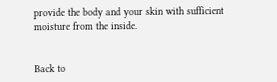provide the body and your skin with sufficient moisture from the inside.


Back to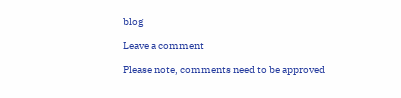blog

Leave a comment

Please note, comments need to be approved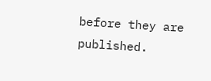before they are published.